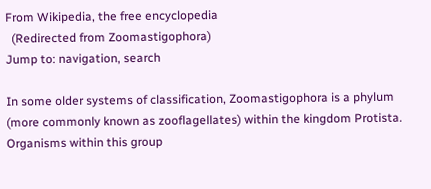From Wikipedia, the free encyclopedia
  (Redirected from Zoomastigophora)
Jump to: navigation, search

In some older systems of classification, Zoomastigophora is a phylum (more commonly known as zooflagellates) within the kingdom Protista. Organisms within this group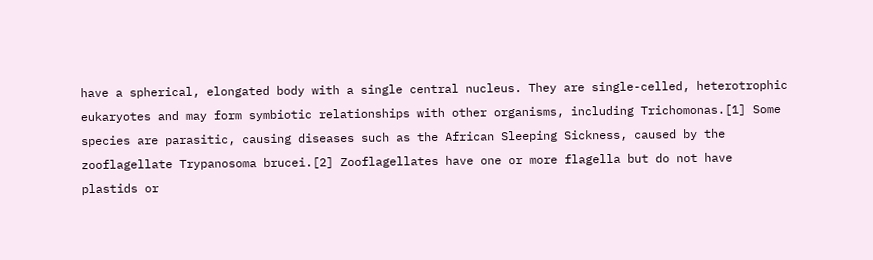have a spherical, elongated body with a single central nucleus. They are single-celled, heterotrophic eukaryotes and may form symbiotic relationships with other organisms, including Trichomonas.[1] Some species are parasitic, causing diseases such as the African Sleeping Sickness, caused by the zooflagellate Trypanosoma brucei.[2] Zooflagellates have one or more flagella but do not have plastids or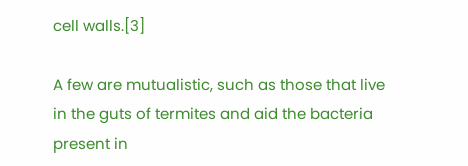cell walls.[3]

A few are mutualistic, such as those that live in the guts of termites and aid the bacteria present in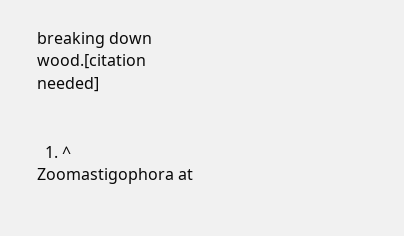breaking down wood.[citation needed]


  1. ^ Zoomastigophora at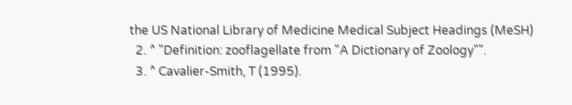the US National Library of Medicine Medical Subject Headings (MeSH)
  2. ^ "Definition: zooflagellate from "A Dictionary of Zoology"".
  3. ^ Cavalier-Smith, T (1995).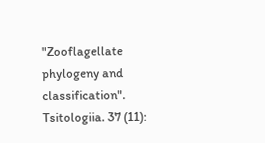"Zooflagellate phylogeny and classification". Tsitologiia. 37 (11):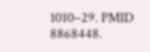1010–29. PMID 8868448.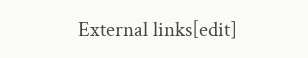External links[edit]